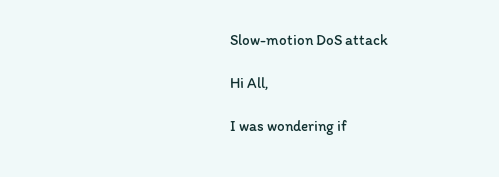Slow-motion DoS attack

Hi All,

I was wondering if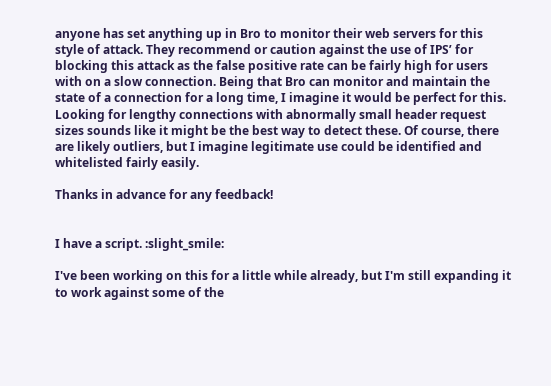anyone has set anything up in Bro to monitor their web servers for this style of attack. They recommend or caution against the use of IPS’ for blocking this attack as the false positive rate can be fairly high for users with on a slow connection. Being that Bro can monitor and maintain the state of a connection for a long time, I imagine it would be perfect for this. Looking for lengthy connections with abnormally small header request sizes sounds like it might be the best way to detect these. Of course, there are likely outliers, but I imagine legitimate use could be identified and whitelisted fairly easily.

Thanks in advance for any feedback!


I have a script. :slight_smile:

I've been working on this for a little while already, but I'm still expanding it to work against some of the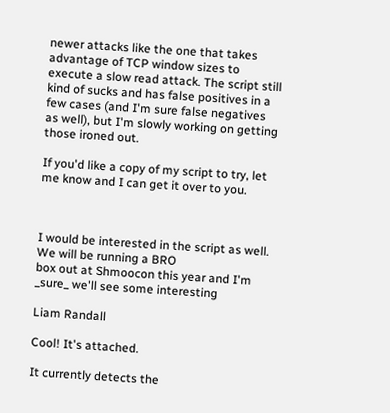newer attacks like the one that takes advantage of TCP window sizes to execute a slow read attack. The script still kind of sucks and has false positives in a few cases (and I'm sure false negatives as well), but I'm slowly working on getting those ironed out.

If you'd like a copy of my script to try, let me know and I can get it over to you.



I would be interested in the script as well. We will be running a BRO
box out at Shmoocon this year and I'm _sure_ we'll see some interesting

Liam Randall

Cool! It's attached.

It currently detects the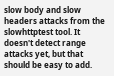slow body and slow headers attacks from the slowhttptest tool. It doesn't detect range attacks yet, but that should be easy to add.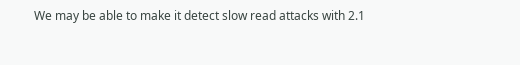We may be able to make it detect slow read attacks with 2.1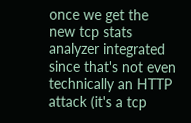once we get the new tcp stats analyzer integrated since that's not even technically an HTTP attack (it's a tcp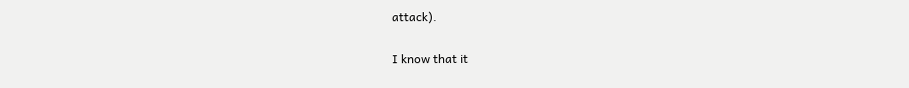attack).

I know that it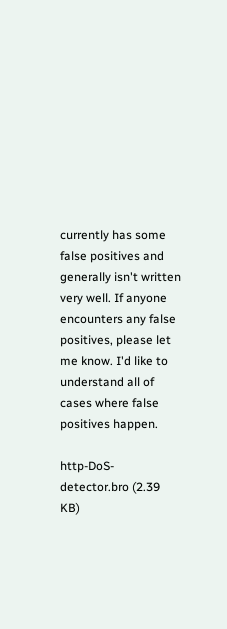currently has some false positives and generally isn't written very well. If anyone encounters any false positives, please let me know. I'd like to understand all of cases where false positives happen.

http-DoS-detector.bro (2.39 KB)